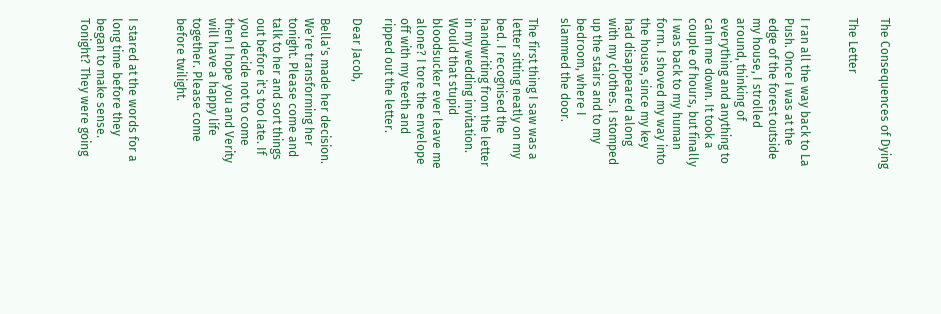The Consequences of Dying

The Letter


I ran all the way back to La Push. Once I was at the edge of the forest outside my house, I strolled around, thinking of everything and anything to calm me down. It took a couple of hours, but finally I was back to my human form. I shoved my way into the house, since my key had disappeared along with my clothes. I stomped up the stairs and to my bedroom, where I slammed the door.

The first thing I saw was a letter sitting neatly on my bed. I recognised the handwriting from the letter in my wedding invitation. Would that stupid bloodsucker ever leave me alone? I tore the envelope off with my teeth and ripped out the letter.

Dear Jacob,

Bella's made her decision. We're transforming her tonight. Please come and talk to her and sort things out before it's too late. If you decide not to come then I hope you and Verity will have a happy life together. Please come before twilight.


I stared at the words for a long time before they began to make sense. Tonight? They were going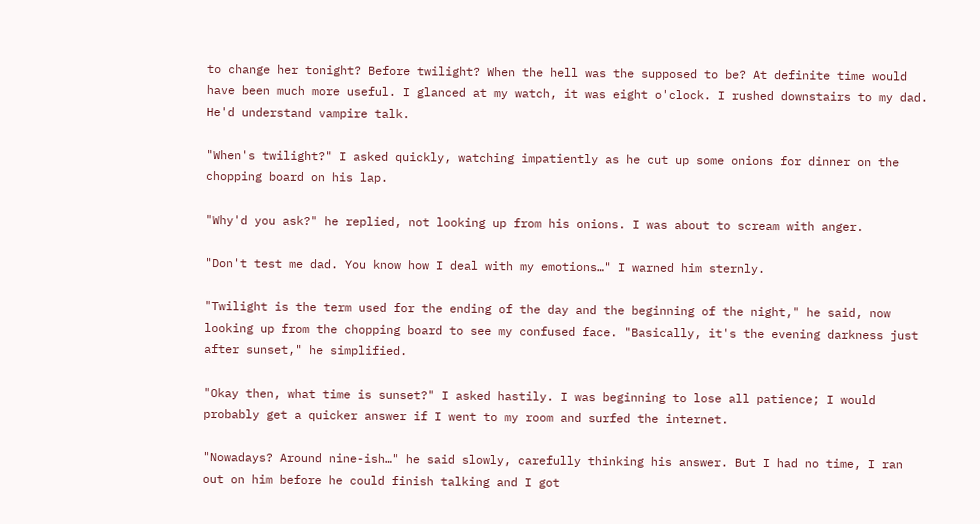to change her tonight? Before twilight? When the hell was the supposed to be? At definite time would have been much more useful. I glanced at my watch, it was eight o'clock. I rushed downstairs to my dad. He'd understand vampire talk.

"When's twilight?" I asked quickly, watching impatiently as he cut up some onions for dinner on the chopping board on his lap.

"Why'd you ask?" he replied, not looking up from his onions. I was about to scream with anger.

"Don't test me dad. You know how I deal with my emotions…" I warned him sternly.

"Twilight is the term used for the ending of the day and the beginning of the night," he said, now looking up from the chopping board to see my confused face. "Basically, it's the evening darkness just after sunset," he simplified.

"Okay then, what time is sunset?" I asked hastily. I was beginning to lose all patience; I would probably get a quicker answer if I went to my room and surfed the internet.

"Nowadays? Around nine-ish…" he said slowly, carefully thinking his answer. But I had no time, I ran out on him before he could finish talking and I got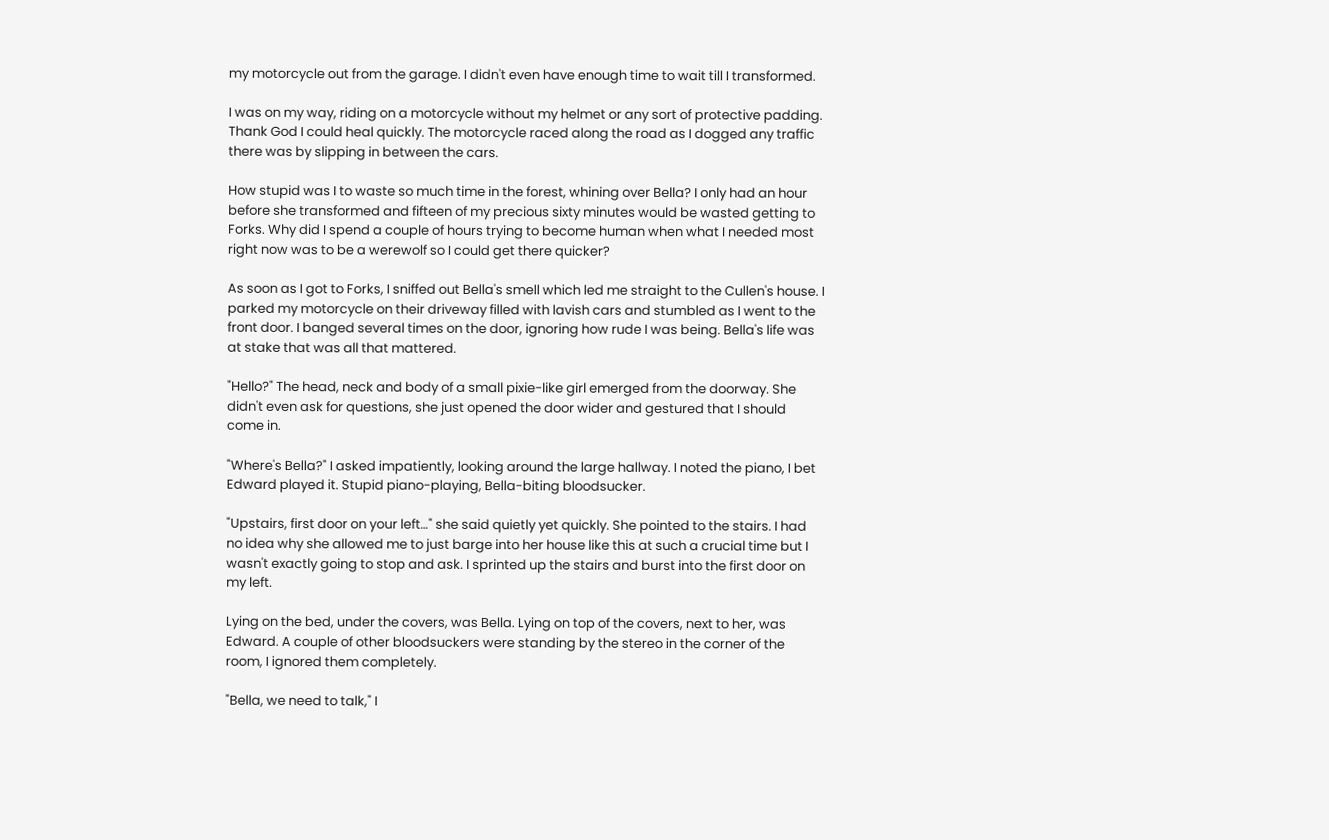my motorcycle out from the garage. I didn't even have enough time to wait till I transformed.

I was on my way, riding on a motorcycle without my helmet or any sort of protective padding. Thank God I could heal quickly. The motorcycle raced along the road as I dogged any traffic there was by slipping in between the cars.

How stupid was I to waste so much time in the forest, whining over Bella? I only had an hour before she transformed and fifteen of my precious sixty minutes would be wasted getting to Forks. Why did I spend a couple of hours trying to become human when what I needed most right now was to be a werewolf so I could get there quicker?

As soon as I got to Forks, I sniffed out Bella's smell which led me straight to the Cullen's house. I parked my motorcycle on their driveway filled with lavish cars and stumbled as I went to the front door. I banged several times on the door, ignoring how rude I was being. Bella's life was at stake that was all that mattered.

"Hello?" The head, neck and body of a small pixie-like girl emerged from the doorway. She didn't even ask for questions, she just opened the door wider and gestured that I should come in.

"Where's Bella?" I asked impatiently, looking around the large hallway. I noted the piano, I bet Edward played it. Stupid piano-playing, Bella-biting bloodsucker.

"Upstairs, first door on your left…" she said quietly yet quickly. She pointed to the stairs. I had no idea why she allowed me to just barge into her house like this at such a crucial time but I wasn't exactly going to stop and ask. I sprinted up the stairs and burst into the first door on my left.

Lying on the bed, under the covers, was Bella. Lying on top of the covers, next to her, was Edward. A couple of other bloodsuckers were standing by the stereo in the corner of the room, I ignored them completely.

"Bella, we need to talk," I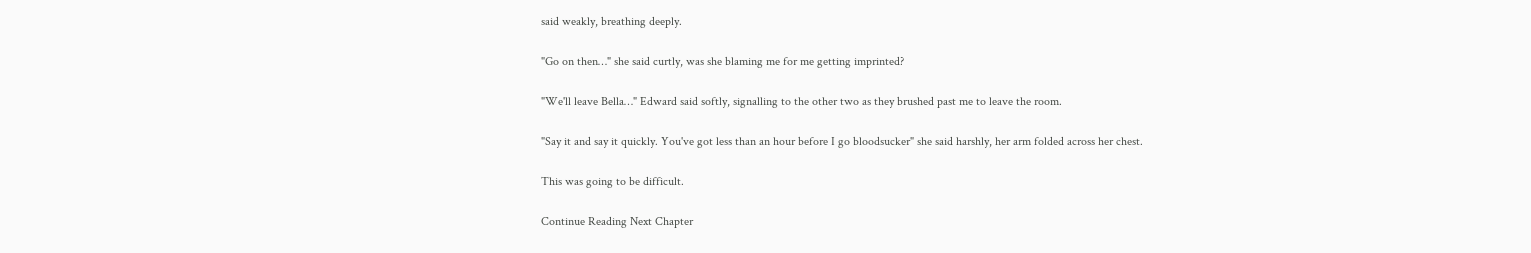said weakly, breathing deeply.

"Go on then…" she said curtly, was she blaming me for me getting imprinted?

"We'll leave Bella…" Edward said softly, signalling to the other two as they brushed past me to leave the room.

"Say it and say it quickly. You've got less than an hour before I go bloodsucker" she said harshly, her arm folded across her chest.

This was going to be difficult.

Continue Reading Next Chapter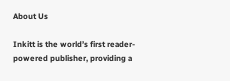About Us

Inkitt is the world’s first reader-powered publisher, providing a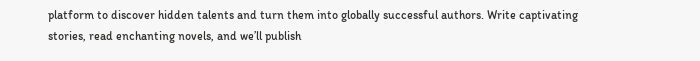platform to discover hidden talents and turn them into globally successful authors. Write captivating stories, read enchanting novels, and we’ll publish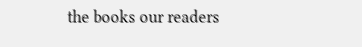the books our readers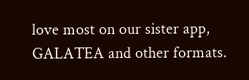love most on our sister app, GALATEA and other formats.